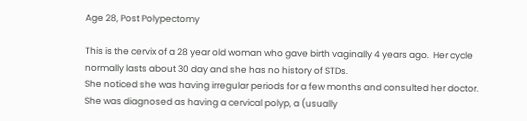Age 28, Post Polypectomy

This is the cervix of a 28 year old woman who gave birth vaginally 4 years ago.  Her cycle normally lasts about 30 day and she has no history of STDs.
She noticed she was having irregular periods for a few months and consulted her doctor.   She was diagnosed as having a cervical polyp, a (usually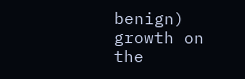benign) growth on the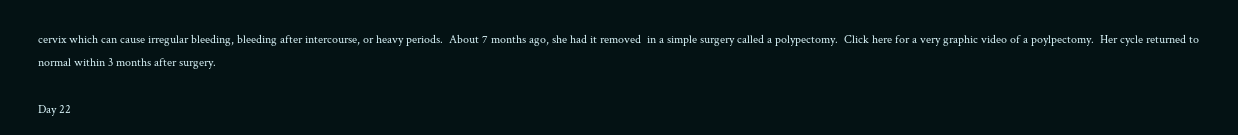cervix which can cause irregular bleeding, bleeding after intercourse, or heavy periods.  About 7 months ago, she had it removed  in a simple surgery called a polypectomy.  Click here for a very graphic video of a poylpectomy.  Her cycle returned to normal within 3 months after surgery.

Day 22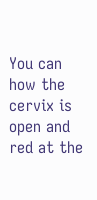You can how the cervix is open and red at the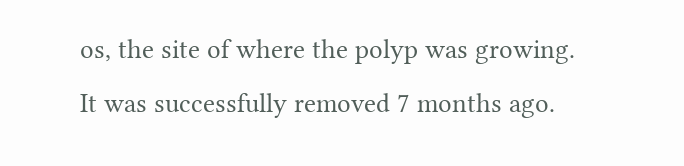os, the site of where the polyp was growing.  It was successfully removed 7 months ago.